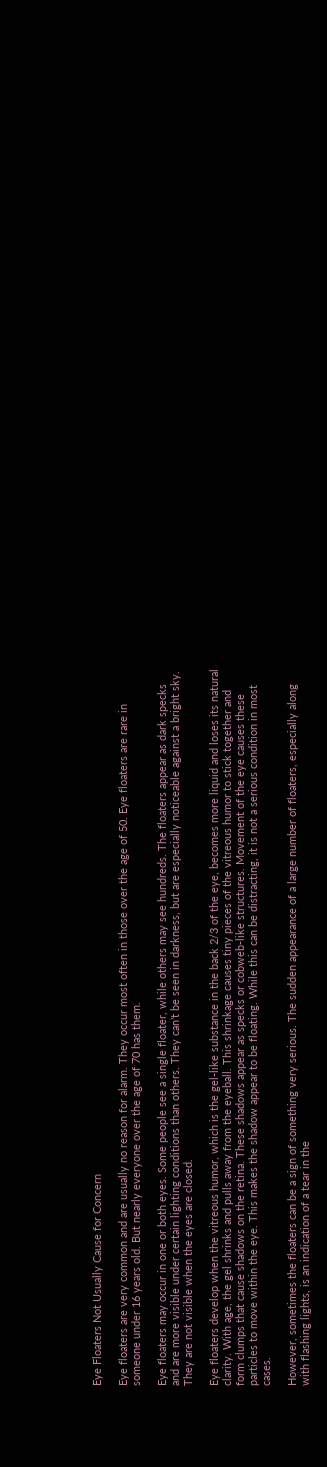Eye Floaters Not Usually Cause for Concern

Eye floaters are very common and are usually no reason for alarm. They occur most often in those over the age of 50. Eye floaters are rare in someone under 16 years old. But nearly everyone over the age of 70 has them.

Eye floaters may occur in one or both eyes. Some people see a single floater, while others may see hundreds. The floaters appear as dark specks and are more visible under certain lighting conditions than others. They can’t be seen in darkness, but are especially noticeable against a bright sky. They are not visible when the eyes are closed.

Eye floaters develop when the vitreous humor, which is the gel-like substance in the back 2/3 of the eye, becomes more liquid and loses its natural clarity. With age, the gel shrinks and pulls away from the eyeball. This shrinkage causes tiny pieces of the vitreous humor to stick together and form clumps that cause shadows on the retina. These shadows appear as specks or cobweb-like structures. Movement of the eye causes these particles to move within the eye. This makes the shadow appear to be floating. While this can be distracting, it is not a serious condition in most cases.

However, sometimes the floaters can be a sign of something very serious. The sudden appearance of a large number of floaters, especially along with flashing lights, is an indication of a tear in the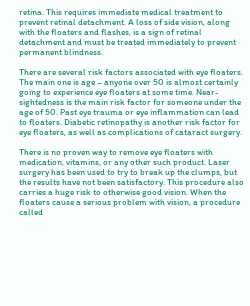retina. This requires immediate medical treatment to prevent retinal detachment. A loss of side vision, along with the floaters and flashes, is a sign of retinal detachment and must be treated immediately to prevent permanent blindness.

There are several risk factors associated with eye floaters. The main one is age – anyone over 50 is almost certainly going to experience eye floaters at some time. Near-sightedness is the main risk factor for someone under the age of 50. Past eye trauma or eye inflammation can lead to floaters. Diabetic retinopathy is another risk factor for eye floaters, as well as complications of cataract surgery.

There is no proven way to remove eye floaters with medication, vitamins, or any other such product. Laser surgery has been used to try to break up the clumps, but the results have not been satisfactory. This procedure also carries a huge risk to otherwise good vision. When the floaters cause a serious problem with vision, a procedure called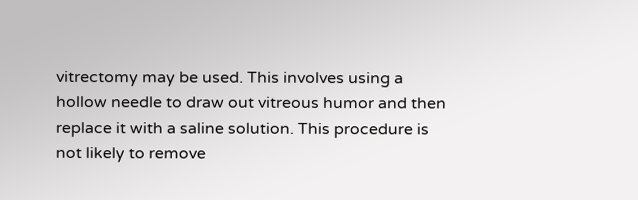vitrectomy may be used. This involves using a hollow needle to draw out vitreous humor and then replace it with a saline solution. This procedure is not likely to remove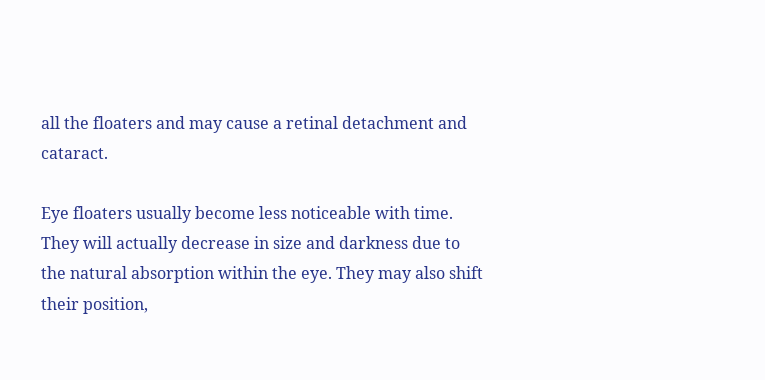all the floaters and may cause a retinal detachment and cataract.

Eye floaters usually become less noticeable with time. They will actually decrease in size and darkness due to the natural absorption within the eye. They may also shift their position,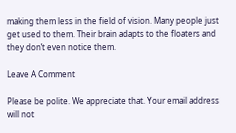making them less in the field of vision. Many people just get used to them. Their brain adapts to the floaters and they don’t even notice them.

Leave A Comment

Please be polite. We appreciate that. Your email address will not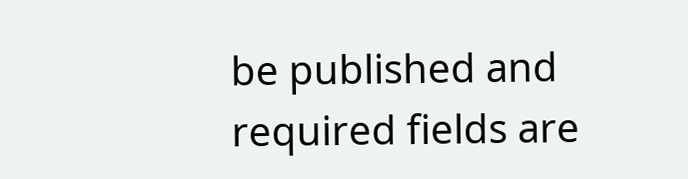be published and required fields are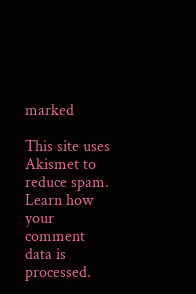marked

This site uses Akismet to reduce spam. Learn how your comment data is processed.